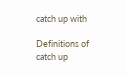catch up with

Definitions of catch up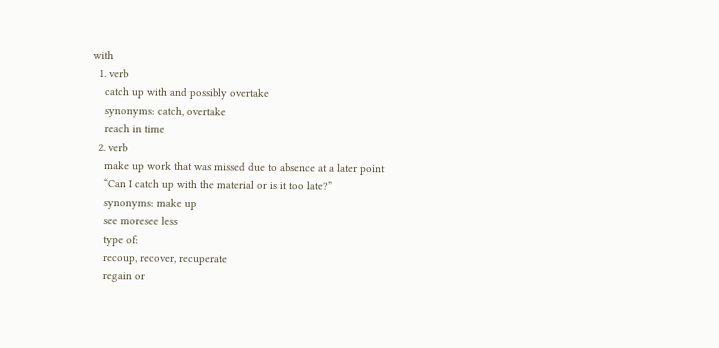with
  1. verb
    catch up with and possibly overtake
    synonyms: catch, overtake
    reach in time
  2. verb
    make up work that was missed due to absence at a later point
    “Can I catch up with the material or is it too late?”
    synonyms: make up
    see moresee less
    type of:
    recoup, recover, recuperate
    regain or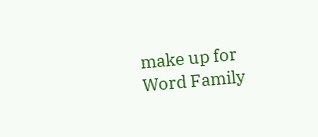make up for
Word Family